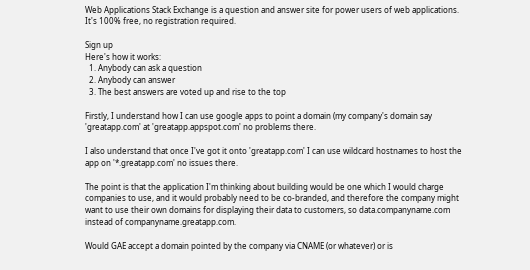Web Applications Stack Exchange is a question and answer site for power users of web applications. It's 100% free, no registration required.

Sign up
Here's how it works:
  1. Anybody can ask a question
  2. Anybody can answer
  3. The best answers are voted up and rise to the top

Firstly, I understand how I can use google apps to point a domain (my company's domain say 'greatapp.com' at 'greatapp.appspot.com' no problems there.

I also understand that once I've got it onto 'greatapp.com' I can use wildcard hostnames to host the app on '*.greatapp.com' no issues there.

The point is that the application I'm thinking about building would be one which I would charge companies to use, and it would probably need to be co-branded, and therefore the company might want to use their own domains for displaying their data to customers, so data.companyname.com instead of companyname.greatapp.com.

Would GAE accept a domain pointed by the company via CNAME (or whatever) or is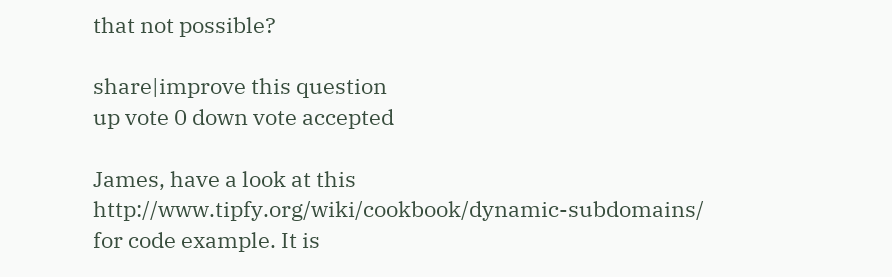that not possible?

share|improve this question
up vote 0 down vote accepted

James, have a look at this http://www.tipfy.org/wiki/cookbook/dynamic-subdomains/ for code example. It is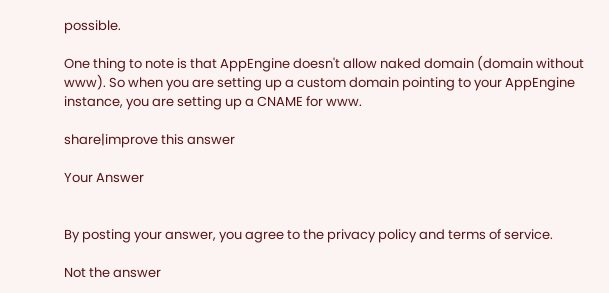possible.

One thing to note is that AppEngine doesn't allow naked domain (domain without www). So when you are setting up a custom domain pointing to your AppEngine instance, you are setting up a CNAME for www.

share|improve this answer

Your Answer


By posting your answer, you agree to the privacy policy and terms of service.

Not the answer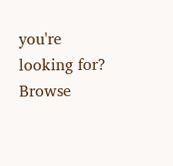you're looking for? Browse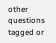other questions tagged or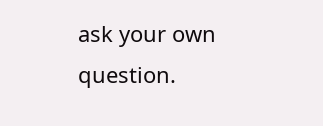ask your own question.